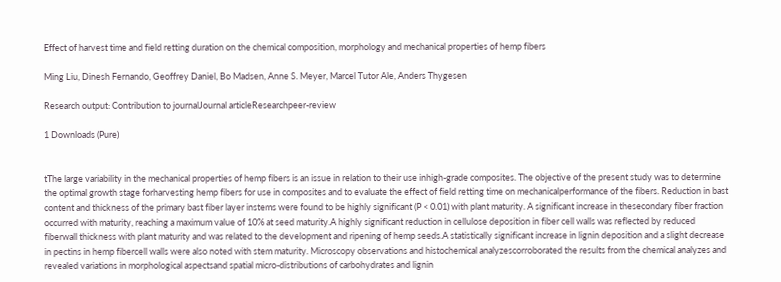Effect of harvest time and field retting duration on the chemical composition, morphology and mechanical properties of hemp fibers

Ming Liu, Dinesh Fernando, Geoffrey Daniel, Bo Madsen, Anne S. Meyer, Marcel Tutor Ale, Anders Thygesen

Research output: Contribution to journalJournal articleResearchpeer-review

1 Downloads (Pure)


tThe large variability in the mechanical properties of hemp fibers is an issue in relation to their use inhigh-grade composites. The objective of the present study was to determine the optimal growth stage forharvesting hemp fibers for use in composites and to evaluate the effect of field retting time on mechanicalperformance of the fibers. Reduction in bast content and thickness of the primary bast fiber layer instems were found to be highly significant (P < 0.01) with plant maturity. A significant increase in thesecondary fiber fraction occurred with maturity, reaching a maximum value of 10% at seed maturity.A highly significant reduction in cellulose deposition in fiber cell walls was reflected by reduced fiberwall thickness with plant maturity and was related to the development and ripening of hemp seeds.A statistically significant increase in lignin deposition and a slight decrease in pectins in hemp fibercell walls were also noted with stem maturity. Microscopy observations and histochemical analyzescorroborated the results from the chemical analyzes and revealed variations in morphological aspectsand spatial micro-distributions of carbohydrates and lignin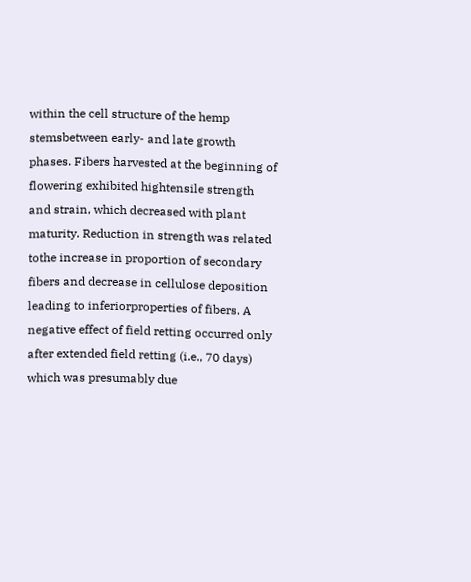within the cell structure of the hemp stemsbetween early- and late growth phases. Fibers harvested at the beginning of flowering exhibited hightensile strength and strain, which decreased with plant maturity. Reduction in strength was related tothe increase in proportion of secondary fibers and decrease in cellulose deposition leading to inferiorproperties of fibers. A negative effect of field retting occurred only after extended field retting (i.e., 70 days) which was presumably due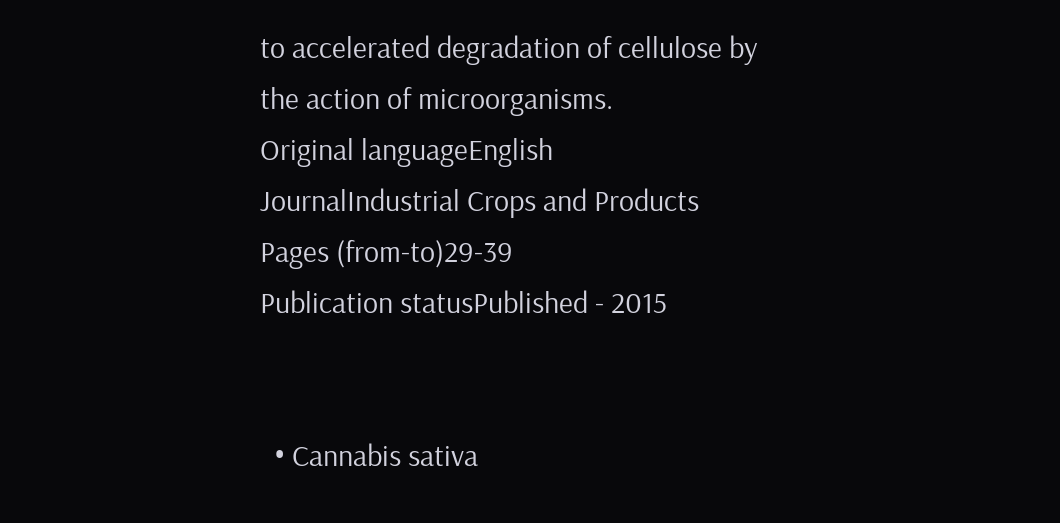to accelerated degradation of cellulose by the action of microorganisms.
Original languageEnglish
JournalIndustrial Crops and Products
Pages (from-to)29-39
Publication statusPublished - 2015


  • Cannabis sativa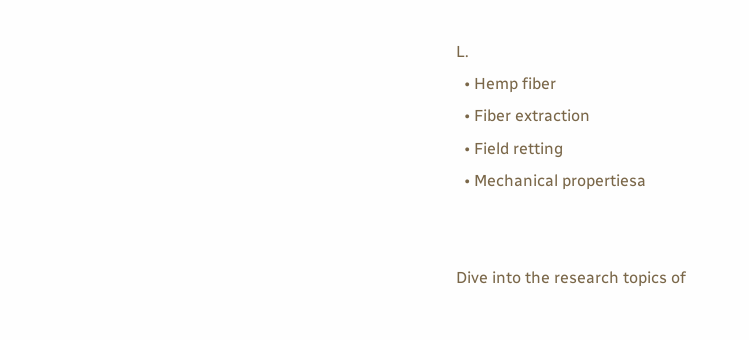L.
  • Hemp fiber
  • Fiber extraction
  • Field retting
  • Mechanical propertiesa


Dive into the research topics of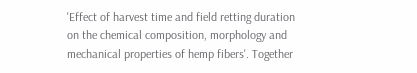'Effect of harvest time and field retting duration on the chemical composition, morphology and mechanical properties of hemp fibers'. Together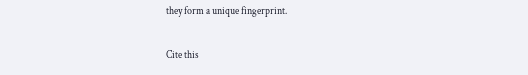they form a unique fingerprint.

Cite this